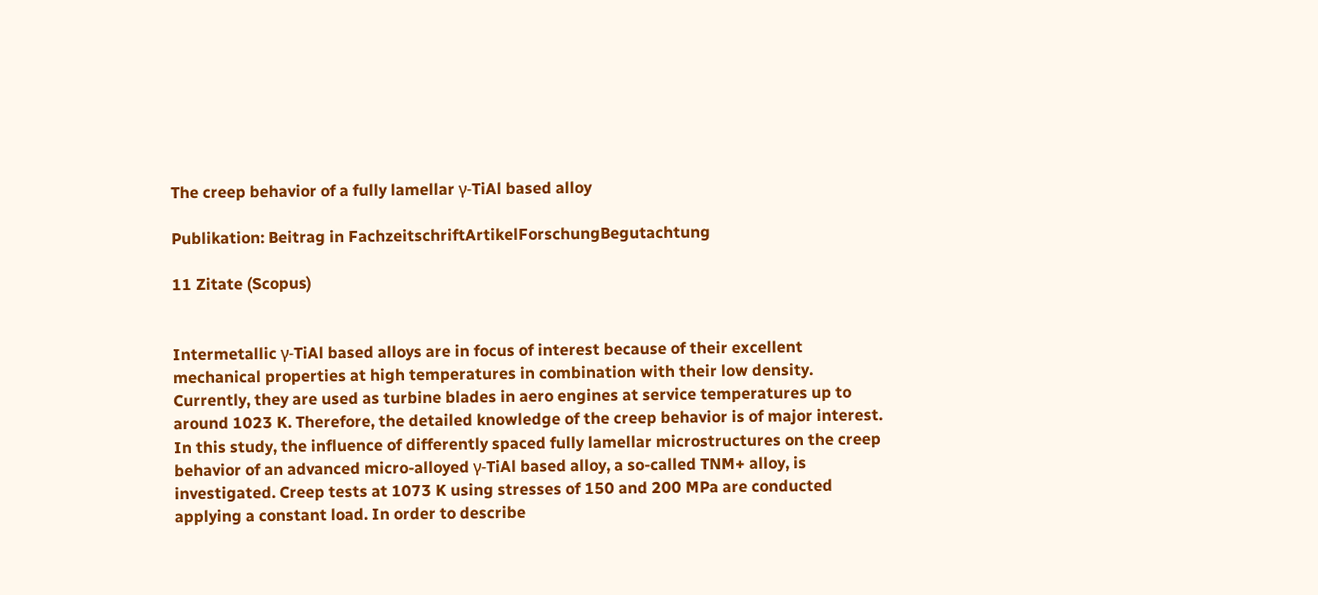The creep behavior of a fully lamellar γ-TiAl based alloy

Publikation: Beitrag in FachzeitschriftArtikelForschungBegutachtung

11 Zitate (Scopus)


Intermetallic γ-TiAl based alloys are in focus of interest because of their excellent mechanical properties at high temperatures in combination with their low density. Currently, they are used as turbine blades in aero engines at service temperatures up to around 1023 K. Therefore, the detailed knowledge of the creep behavior is of major interest. In this study, the influence of differently spaced fully lamellar microstructures on the creep behavior of an advanced micro-alloyed γ-TiAl based alloy, a so-called TNM+ alloy, is investigated. Creep tests at 1073 K using stresses of 150 and 200 MPa are conducted applying a constant load. In order to describe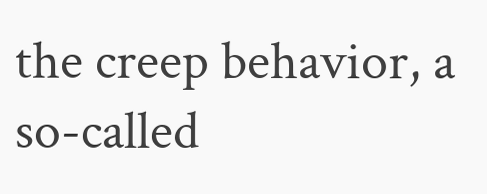the creep behavior, a so-called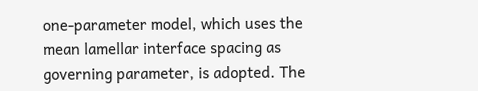one-parameter model, which uses the mean lamellar interface spacing as governing parameter, is adopted. The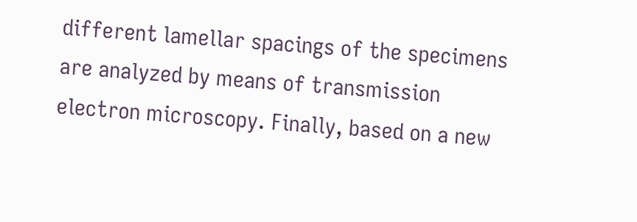different lamellar spacings of the specimens are analyzed by means of transmission electron microscopy. Finally, based on a new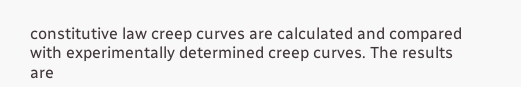constitutive law creep curves are calculated and compared with experimentally determined creep curves. The results are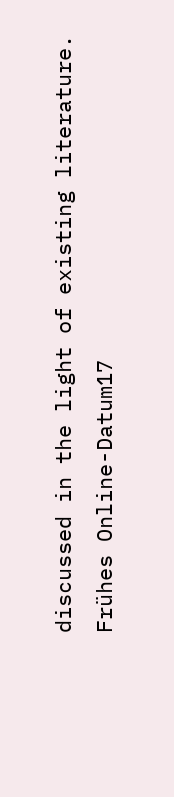discussed in the light of existing literature.
Frühes Online-Datum17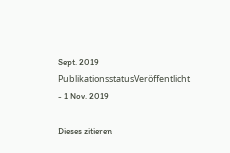Sept. 2019
PublikationsstatusVeröffentlicht - 1 Nov. 2019

Dieses zitieren